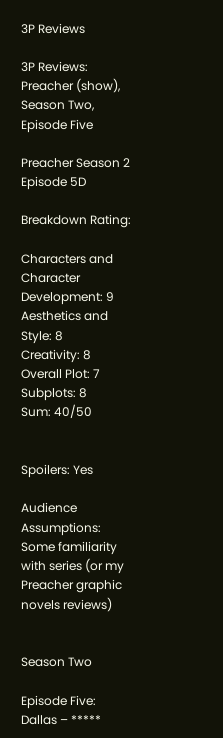3P Reviews

3P Reviews: Preacher (show), Season Two, Episode Five

Preacher Season 2 Episode 5D

Breakdown Rating:

Characters and Character Development: 9
Aesthetics and Style: 8
Creativity: 8
Overall Plot: 7
Subplots: 8
Sum: 40/50


Spoilers: Yes

Audience Assumptions: Some familiarity with series (or my Preacher graphic novels reviews)


Season Two

Episode Five: Dallas – *****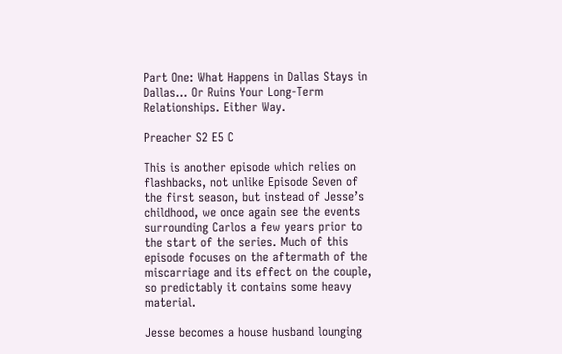Part One: What Happens in Dallas Stays in Dallas… Or Ruins Your Long-Term Relationships. Either Way.

Preacher S2 E5 C

This is another episode which relies on flashbacks, not unlike Episode Seven of the first season, but instead of Jesse’s childhood, we once again see the events surrounding Carlos a few years prior to the start of the series. Much of this episode focuses on the aftermath of the miscarriage and its effect on the couple, so predictably it contains some heavy material.

Jesse becomes a house husband lounging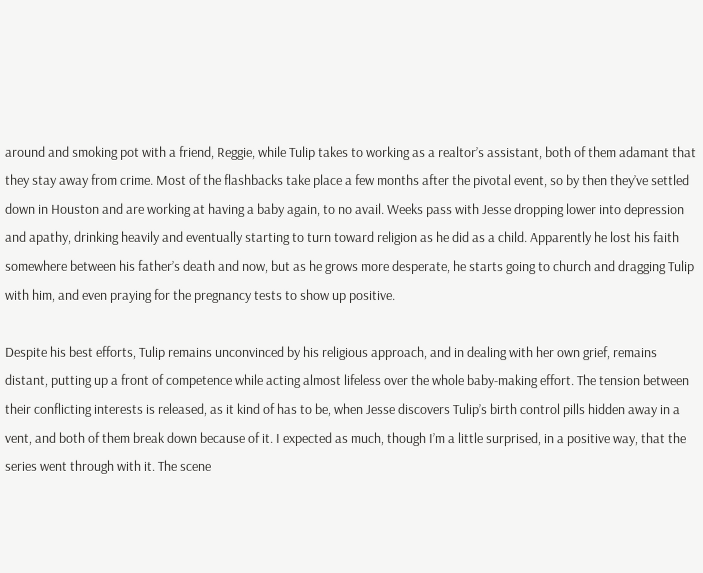around and smoking pot with a friend, Reggie, while Tulip takes to working as a realtor’s assistant, both of them adamant that they stay away from crime. Most of the flashbacks take place a few months after the pivotal event, so by then they’ve settled down in Houston and are working at having a baby again, to no avail. Weeks pass with Jesse dropping lower into depression and apathy, drinking heavily and eventually starting to turn toward religion as he did as a child. Apparently he lost his faith somewhere between his father’s death and now, but as he grows more desperate, he starts going to church and dragging Tulip with him, and even praying for the pregnancy tests to show up positive.

Despite his best efforts, Tulip remains unconvinced by his religious approach, and in dealing with her own grief, remains distant, putting up a front of competence while acting almost lifeless over the whole baby-making effort. The tension between their conflicting interests is released, as it kind of has to be, when Jesse discovers Tulip’s birth control pills hidden away in a vent, and both of them break down because of it. I expected as much, though I’m a little surprised, in a positive way, that the series went through with it. The scene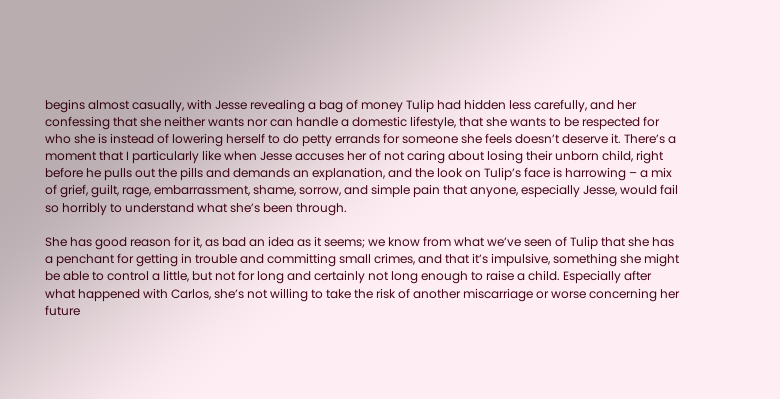begins almost casually, with Jesse revealing a bag of money Tulip had hidden less carefully, and her confessing that she neither wants nor can handle a domestic lifestyle, that she wants to be respected for who she is instead of lowering herself to do petty errands for someone she feels doesn’t deserve it. There’s a moment that I particularly like when Jesse accuses her of not caring about losing their unborn child, right before he pulls out the pills and demands an explanation, and the look on Tulip’s face is harrowing – a mix of grief, guilt, rage, embarrassment, shame, sorrow, and simple pain that anyone, especially Jesse, would fail so horribly to understand what she’s been through.

She has good reason for it, as bad an idea as it seems; we know from what we’ve seen of Tulip that she has a penchant for getting in trouble and committing small crimes, and that it’s impulsive, something she might be able to control a little, but not for long and certainly not long enough to raise a child. Especially after what happened with Carlos, she’s not willing to take the risk of another miscarriage or worse concerning her future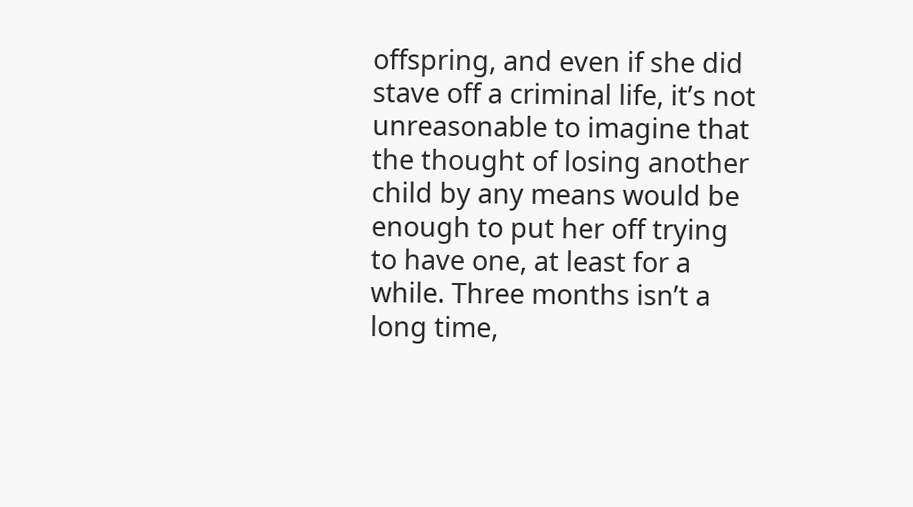offspring, and even if she did stave off a criminal life, it’s not unreasonable to imagine that the thought of losing another child by any means would be enough to put her off trying to have one, at least for a while. Three months isn’t a long time,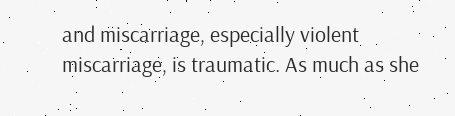and miscarriage, especially violent miscarriage, is traumatic. As much as she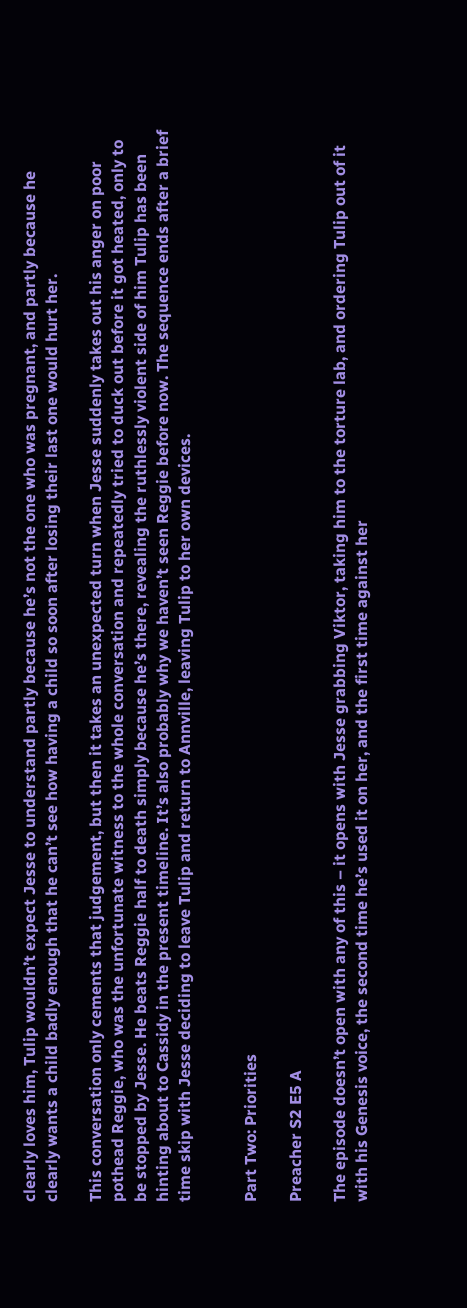clearly loves him, Tulip wouldn’t expect Jesse to understand partly because he’s not the one who was pregnant, and partly because he clearly wants a child badly enough that he can’t see how having a child so soon after losing their last one would hurt her.

This conversation only cements that judgement, but then it takes an unexpected turn when Jesse suddenly takes out his anger on poor pothead Reggie, who was the unfortunate witness to the whole conversation and repeatedly tried to duck out before it got heated, only to be stopped by Jesse. He beats Reggie half to death simply because he’s there, revealing the ruthlessly violent side of him Tulip has been hinting about to Cassidy in the present timeline. It’s also probably why we haven’t seen Reggie before now. The sequence ends after a brief time skip with Jesse deciding to leave Tulip and return to Annville, leaving Tulip to her own devices.


Part Two: Priorities

Preacher S2 E5 A

The episode doesn’t open with any of this – it opens with Jesse grabbing Viktor, taking him to the torture lab, and ordering Tulip out of it with his Genesis voice, the second time he’s used it on her, and the first time against her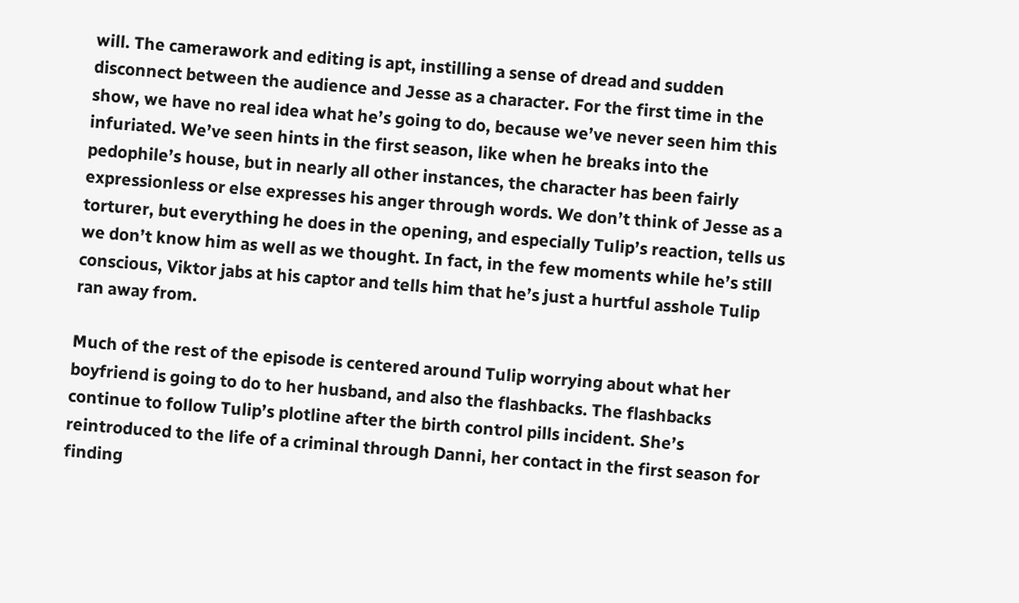will. The camerawork and editing is apt, instilling a sense of dread and sudden disconnect between the audience and Jesse as a character. For the first time in the show, we have no real idea what he’s going to do, because we’ve never seen him this infuriated. We’ve seen hints in the first season, like when he breaks into the pedophile’s house, but in nearly all other instances, the character has been fairly expressionless or else expresses his anger through words. We don’t think of Jesse as a torturer, but everything he does in the opening, and especially Tulip’s reaction, tells us we don’t know him as well as we thought. In fact, in the few moments while he’s still conscious, Viktor jabs at his captor and tells him that he’s just a hurtful asshole Tulip ran away from.

Much of the rest of the episode is centered around Tulip worrying about what her boyfriend is going to do to her husband, and also the flashbacks. The flashbacks continue to follow Tulip’s plotline after the birth control pills incident. She’s reintroduced to the life of a criminal through Danni, her contact in the first season for finding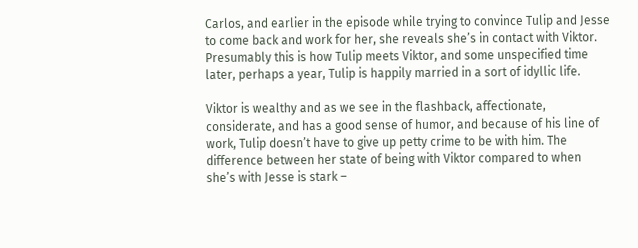Carlos, and earlier in the episode while trying to convince Tulip and Jesse to come back and work for her, she reveals she’s in contact with Viktor. Presumably this is how Tulip meets Viktor, and some unspecified time later, perhaps a year, Tulip is happily married in a sort of idyllic life.

Viktor is wealthy and as we see in the flashback, affectionate, considerate, and has a good sense of humor, and because of his line of work, Tulip doesn’t have to give up petty crime to be with him. The difference between her state of being with Viktor compared to when she’s with Jesse is stark –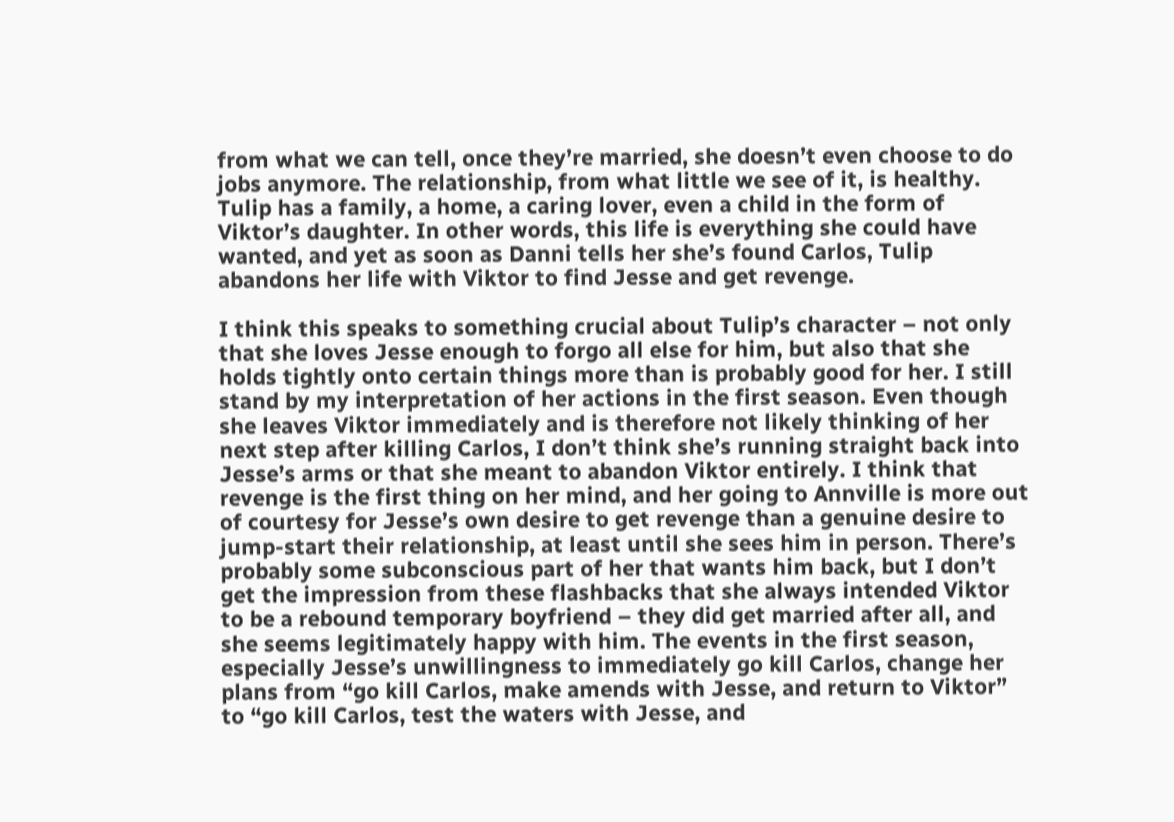from what we can tell, once they’re married, she doesn’t even choose to do jobs anymore. The relationship, from what little we see of it, is healthy. Tulip has a family, a home, a caring lover, even a child in the form of Viktor’s daughter. In other words, this life is everything she could have wanted, and yet as soon as Danni tells her she’s found Carlos, Tulip abandons her life with Viktor to find Jesse and get revenge.

I think this speaks to something crucial about Tulip’s character – not only that she loves Jesse enough to forgo all else for him, but also that she holds tightly onto certain things more than is probably good for her. I still stand by my interpretation of her actions in the first season. Even though she leaves Viktor immediately and is therefore not likely thinking of her next step after killing Carlos, I don’t think she’s running straight back into Jesse’s arms or that she meant to abandon Viktor entirely. I think that revenge is the first thing on her mind, and her going to Annville is more out of courtesy for Jesse’s own desire to get revenge than a genuine desire to jump-start their relationship, at least until she sees him in person. There’s probably some subconscious part of her that wants him back, but I don’t get the impression from these flashbacks that she always intended Viktor to be a rebound temporary boyfriend – they did get married after all, and she seems legitimately happy with him. The events in the first season, especially Jesse’s unwillingness to immediately go kill Carlos, change her plans from “go kill Carlos, make amends with Jesse, and return to Viktor” to “go kill Carlos, test the waters with Jesse, and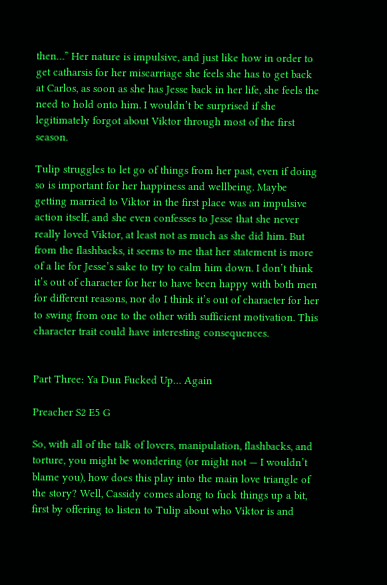then…” Her nature is impulsive, and just like how in order to get catharsis for her miscarriage she feels she has to get back at Carlos, as soon as she has Jesse back in her life, she feels the need to hold onto him. I wouldn’t be surprised if she legitimately forgot about Viktor through most of the first season.

Tulip struggles to let go of things from her past, even if doing so is important for her happiness and wellbeing. Maybe getting married to Viktor in the first place was an impulsive action itself, and she even confesses to Jesse that she never really loved Viktor, at least not as much as she did him. But from the flashbacks, it seems to me that her statement is more of a lie for Jesse’s sake to try to calm him down. I don’t think it’s out of character for her to have been happy with both men for different reasons, nor do I think it’s out of character for her to swing from one to the other with sufficient motivation. This character trait could have interesting consequences.


Part Three: Ya Dun Fucked Up… Again

Preacher S2 E5 G

So, with all of the talk of lovers, manipulation, flashbacks, and torture, you might be wondering (or might not — I wouldn’t blame you), how does this play into the main love triangle of the story? Well, Cassidy comes along to fuck things up a bit, first by offering to listen to Tulip about who Viktor is and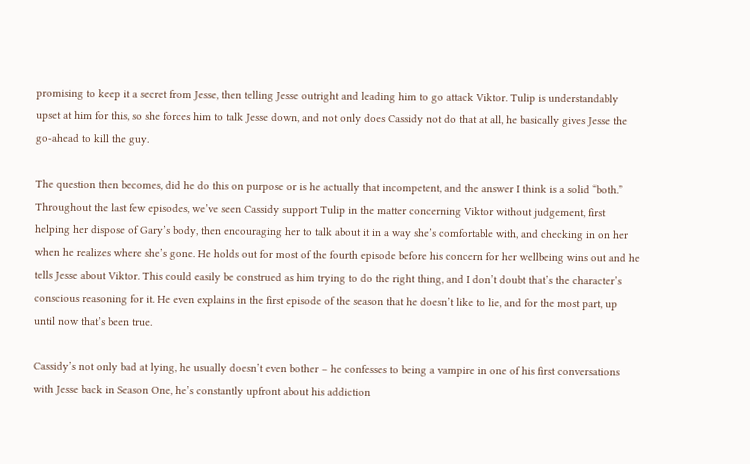promising to keep it a secret from Jesse, then telling Jesse outright and leading him to go attack Viktor. Tulip is understandably upset at him for this, so she forces him to talk Jesse down, and not only does Cassidy not do that at all, he basically gives Jesse the go-ahead to kill the guy.

The question then becomes, did he do this on purpose or is he actually that incompetent, and the answer I think is a solid “both.” Throughout the last few episodes, we’ve seen Cassidy support Tulip in the matter concerning Viktor without judgement, first helping her dispose of Gary’s body, then encouraging her to talk about it in a way she’s comfortable with, and checking in on her when he realizes where she’s gone. He holds out for most of the fourth episode before his concern for her wellbeing wins out and he tells Jesse about Viktor. This could easily be construed as him trying to do the right thing, and I don’t doubt that’s the character’s conscious reasoning for it. He even explains in the first episode of the season that he doesn’t like to lie, and for the most part, up until now that’s been true.

Cassidy’s not only bad at lying, he usually doesn’t even bother – he confesses to being a vampire in one of his first conversations with Jesse back in Season One, he’s constantly upfront about his addiction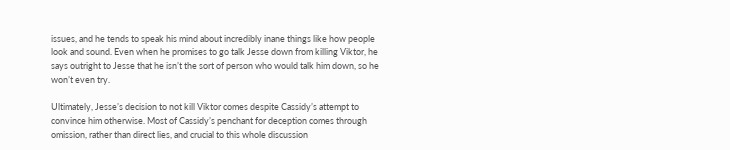issues, and he tends to speak his mind about incredibly inane things like how people look and sound. Even when he promises to go talk Jesse down from killing Viktor, he says outright to Jesse that he isn’t the sort of person who would talk him down, so he won’t even try.

Ultimately, Jesse’s decision to not kill Viktor comes despite Cassidy’s attempt to convince him otherwise. Most of Cassidy’s penchant for deception comes through omission, rather than direct lies, and crucial to this whole discussion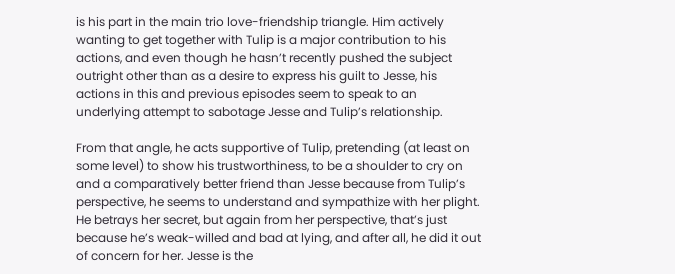is his part in the main trio love-friendship triangle. Him actively wanting to get together with Tulip is a major contribution to his actions, and even though he hasn’t recently pushed the subject outright other than as a desire to express his guilt to Jesse, his actions in this and previous episodes seem to speak to an underlying attempt to sabotage Jesse and Tulip’s relationship.

From that angle, he acts supportive of Tulip, pretending (at least on some level) to show his trustworthiness, to be a shoulder to cry on and a comparatively better friend than Jesse because from Tulip’s perspective, he seems to understand and sympathize with her plight. He betrays her secret, but again from her perspective, that’s just because he’s weak-willed and bad at lying, and after all, he did it out of concern for her. Jesse is the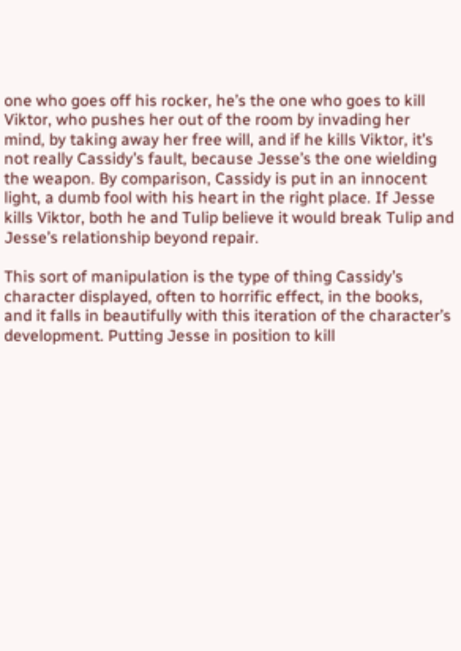one who goes off his rocker, he’s the one who goes to kill Viktor, who pushes her out of the room by invading her mind, by taking away her free will, and if he kills Viktor, it’s not really Cassidy’s fault, because Jesse’s the one wielding the weapon. By comparison, Cassidy is put in an innocent light, a dumb fool with his heart in the right place. If Jesse kills Viktor, both he and Tulip believe it would break Tulip and Jesse’s relationship beyond repair.

This sort of manipulation is the type of thing Cassidy’s character displayed, often to horrific effect, in the books, and it falls in beautifully with this iteration of the character’s development. Putting Jesse in position to kill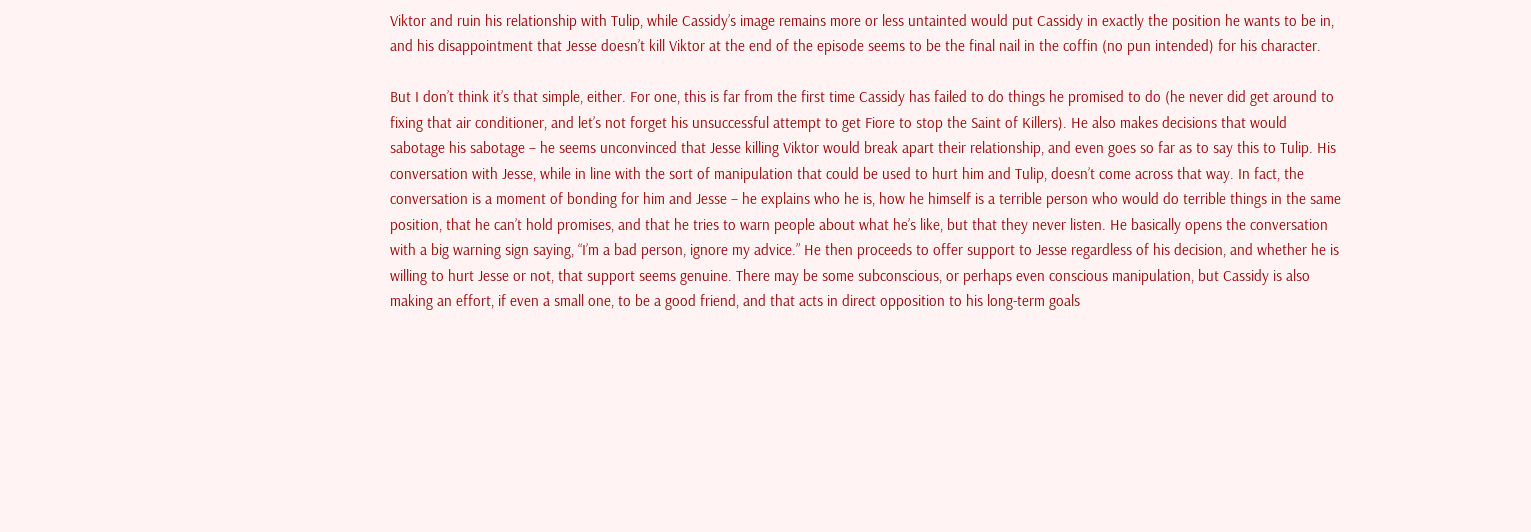Viktor and ruin his relationship with Tulip, while Cassidy’s image remains more or less untainted would put Cassidy in exactly the position he wants to be in, and his disappointment that Jesse doesn’t kill Viktor at the end of the episode seems to be the final nail in the coffin (no pun intended) for his character.

But I don’t think it’s that simple, either. For one, this is far from the first time Cassidy has failed to do things he promised to do (he never did get around to fixing that air conditioner, and let’s not forget his unsuccessful attempt to get Fiore to stop the Saint of Killers). He also makes decisions that would sabotage his sabotage – he seems unconvinced that Jesse killing Viktor would break apart their relationship, and even goes so far as to say this to Tulip. His conversation with Jesse, while in line with the sort of manipulation that could be used to hurt him and Tulip, doesn’t come across that way. In fact, the conversation is a moment of bonding for him and Jesse – he explains who he is, how he himself is a terrible person who would do terrible things in the same position, that he can’t hold promises, and that he tries to warn people about what he’s like, but that they never listen. He basically opens the conversation with a big warning sign saying, “I’m a bad person, ignore my advice.” He then proceeds to offer support to Jesse regardless of his decision, and whether he is willing to hurt Jesse or not, that support seems genuine. There may be some subconscious, or perhaps even conscious manipulation, but Cassidy is also making an effort, if even a small one, to be a good friend, and that acts in direct opposition to his long-term goals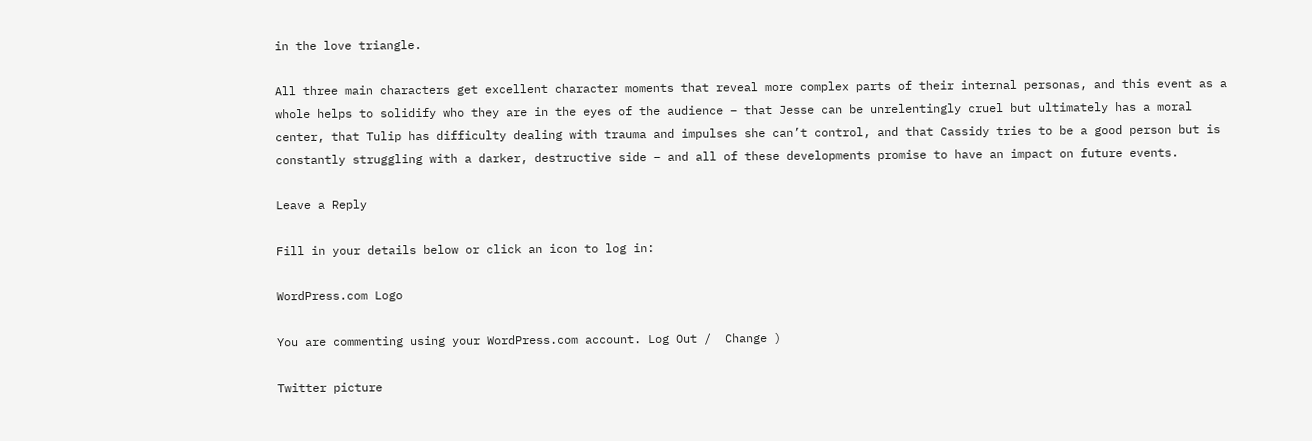in the love triangle.

All three main characters get excellent character moments that reveal more complex parts of their internal personas, and this event as a whole helps to solidify who they are in the eyes of the audience – that Jesse can be unrelentingly cruel but ultimately has a moral center, that Tulip has difficulty dealing with trauma and impulses she can’t control, and that Cassidy tries to be a good person but is constantly struggling with a darker, destructive side – and all of these developments promise to have an impact on future events.

Leave a Reply

Fill in your details below or click an icon to log in:

WordPress.com Logo

You are commenting using your WordPress.com account. Log Out /  Change )

Twitter picture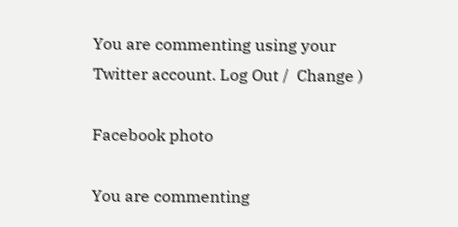You are commenting using your Twitter account. Log Out /  Change )

Facebook photo

You are commenting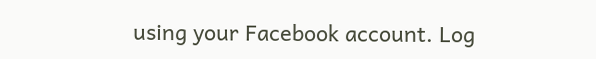using your Facebook account. Log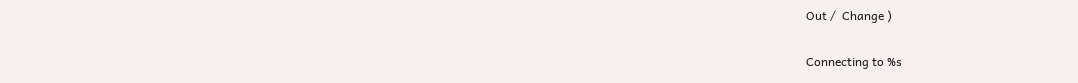Out /  Change )

Connecting to %s